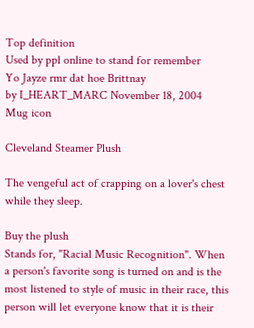Top definition
Used by ppl online to stand for remember
Yo Jayze rmr dat hoe Brittnay
by I_HEART_MARC November 18, 2004
Mug icon

Cleveland Steamer Plush

The vengeful act of crapping on a lover's chest while they sleep.

Buy the plush
Stands for, "Racial Music Recognition". When a person's favorite song is turned on and is the most listened to style of music in their race, this person will let everyone know that it is their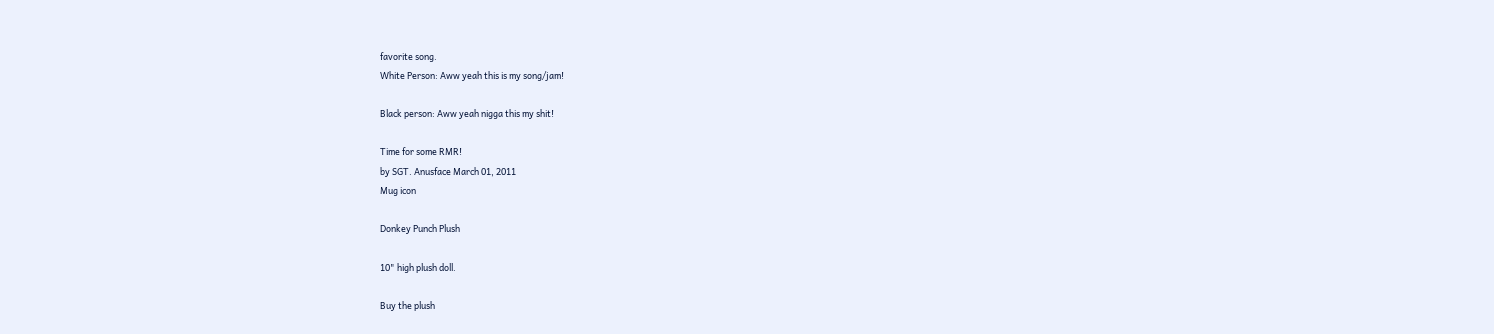favorite song.
White Person: Aww yeah this is my song/jam!

Black person: Aww yeah nigga this my shit!

Time for some RMR!
by SGT. Anusface March 01, 2011
Mug icon

Donkey Punch Plush

10" high plush doll.

Buy the plush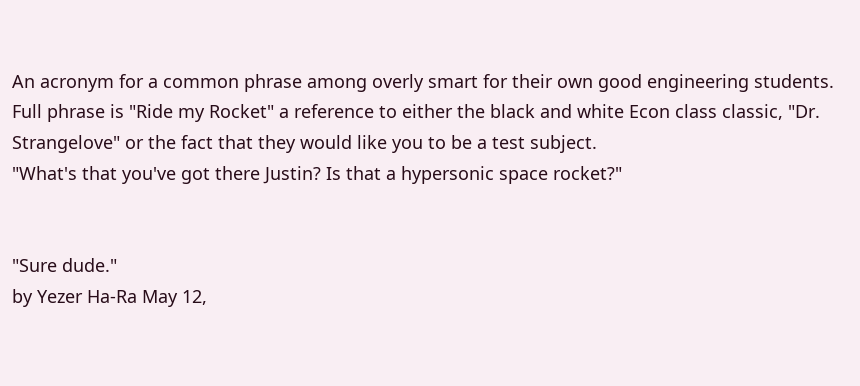An acronym for a common phrase among overly smart for their own good engineering students. Full phrase is "Ride my Rocket" a reference to either the black and white Econ class classic, "Dr. Strangelove" or the fact that they would like you to be a test subject.
"What's that you've got there Justin? Is that a hypersonic space rocket?"


"Sure dude."
by Yezer Ha-Ra May 12,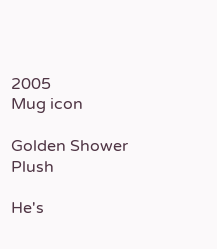2005
Mug icon

Golden Shower Plush

He's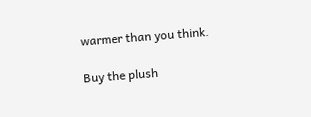warmer than you think.

Buy the plush